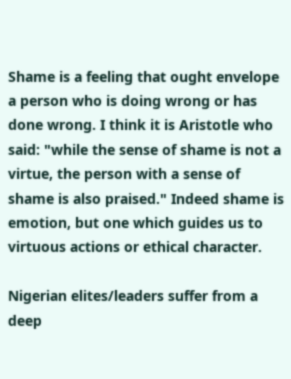Shame is a feeling that ought envelope a person who is doing wrong or has done wrong. I think it is Aristotle who said: "while the sense of shame is not a virtue, the person with a sense of shame is also praised." Indeed shame is emotion, but one which guides us to virtuous actions or ethical character.

Nigerian elites/leaders suffer from a deep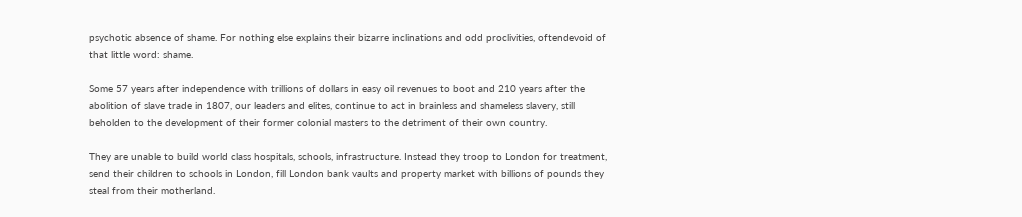psychotic absence of shame. For nothing else explains their bizarre inclinations and odd proclivities, oftendevoid of that little word: shame.

Some 57 years after independence with trillions of dollars in easy oil revenues to boot and 210 years after the abolition of slave trade in 1807, our leaders and elites, continue to act in brainless and shameless slavery, still beholden to the development of their former colonial masters to the detriment of their own country.

They are unable to build world class hospitals, schools, infrastructure. Instead they troop to London for treatment, send their children to schools in London, fill London bank vaults and property market with billions of pounds they steal from their motherland.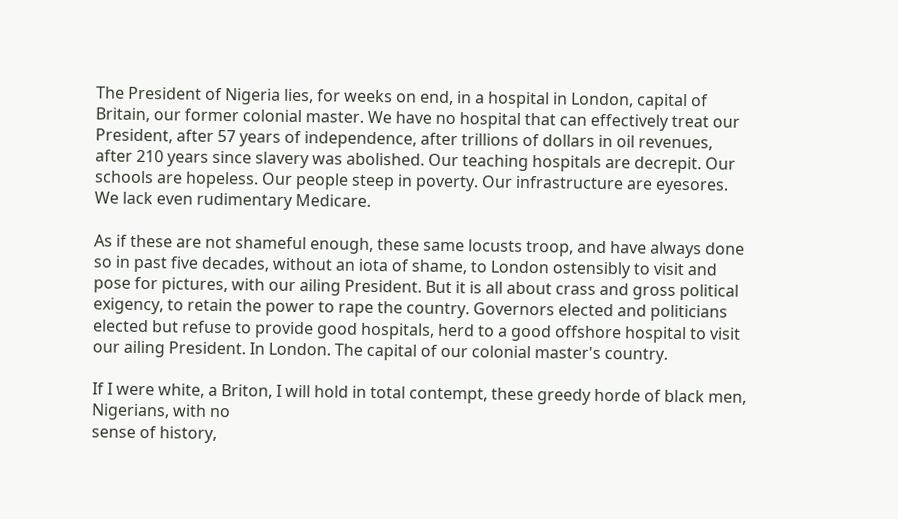The President of Nigeria lies, for weeks on end, in a hospital in London, capital of Britain, our former colonial master. We have no hospital that can effectively treat our President, after 57 years of independence, after trillions of dollars in oil revenues, after 210 years since slavery was abolished. Our teaching hospitals are decrepit. Our schools are hopeless. Our people steep in poverty. Our infrastructure are eyesores. We lack even rudimentary Medicare.

As if these are not shameful enough, these same locusts troop, and have always done so in past five decades, without an iota of shame, to London ostensibly to visit and pose for pictures, with our ailing President. But it is all about crass and gross political exigency, to retain the power to rape the country. Governors elected and politicians elected but refuse to provide good hospitals, herd to a good offshore hospital to visit our ailing President. In London. The capital of our colonial master's country.

If I were white, a Briton, I will hold in total contempt, these greedy horde of black men, Nigerians, with no
sense of history,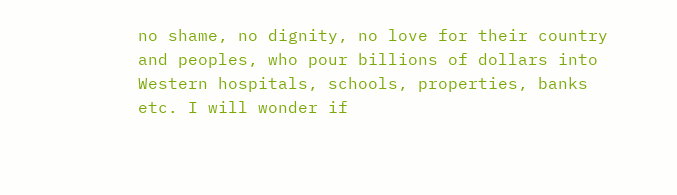no shame, no dignity, no love for their country and peoples, who pour billions of dollars into Western hospitals, schools, properties, banks etc. I will wonder if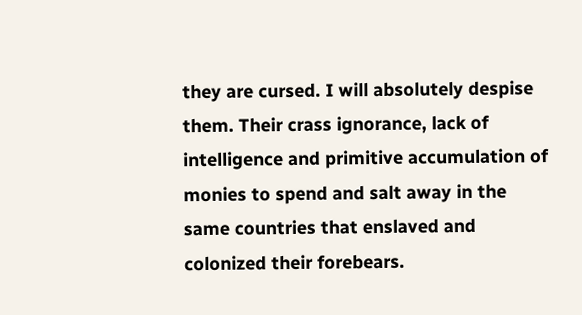they are cursed. I will absolutely despise them. Their crass ignorance, lack of intelligence and primitive accumulation of monies to spend and salt away in the same countries that enslaved and colonized their forebears.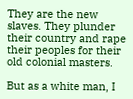They are the new slaves. They plunder their country and rape their peoples for their old colonial masters.

But as a white man, I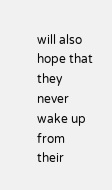will also hope that they never wake up from their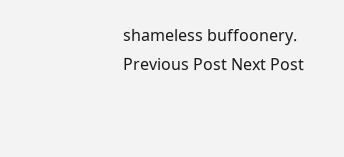shameless buffoonery.
Previous Post Next Post